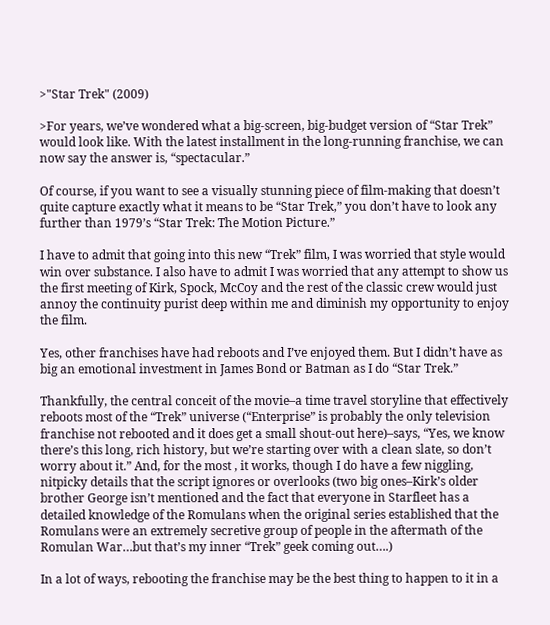>"Star Trek" (2009)

>For years, we’ve wondered what a big-screen, big-budget version of “Star Trek” would look like. With the latest installment in the long-running franchise, we can now say the answer is, “spectacular.”

Of course, if you want to see a visually stunning piece of film-making that doesn’t quite capture exactly what it means to be “Star Trek,” you don’t have to look any further than 1979’s “Star Trek: The Motion Picture.”

I have to admit that going into this new “Trek” film, I was worried that style would win over substance. I also have to admit I was worried that any attempt to show us the first meeting of Kirk, Spock, McCoy and the rest of the classic crew would just annoy the continuity purist deep within me and diminish my opportunity to enjoy the film.

Yes, other franchises have had reboots and I’ve enjoyed them. But I didn’t have as big an emotional investment in James Bond or Batman as I do “Star Trek.”

Thankfully, the central conceit of the movie–a time travel storyline that effectively reboots most of the “Trek” universe (“Enterprise” is probably the only television franchise not rebooted and it does get a small shout-out here)–says, “Yes, we know there’s this long, rich history, but we’re starting over with a clean slate, so don’t worry about it.” And, for the most , it works, though I do have a few niggling, nitpicky details that the script ignores or overlooks (two big ones–Kirk’s older brother George isn’t mentioned and the fact that everyone in Starfleet has a detailed knowledge of the Romulans when the original series established that the Romulans were an extremely secretive group of people in the aftermath of the Romulan War…but that’s my inner “Trek” geek coming out….)

In a lot of ways, rebooting the franchise may be the best thing to happen to it in a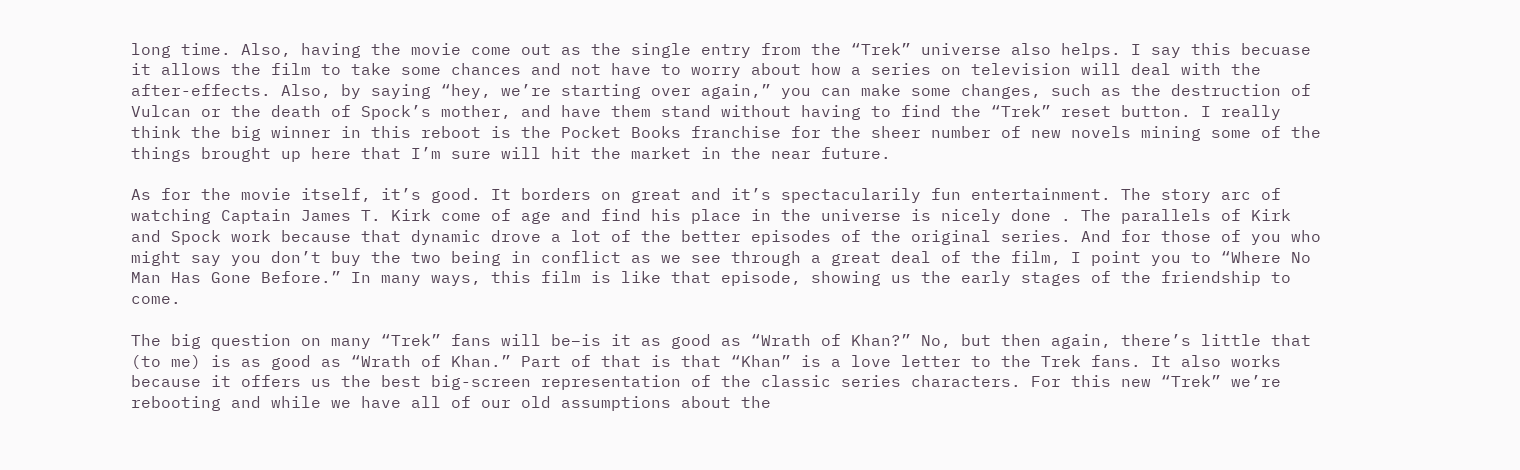long time. Also, having the movie come out as the single entry from the “Trek” universe also helps. I say this becuase it allows the film to take some chances and not have to worry about how a series on television will deal with the after-effects. Also, by saying “hey, we’re starting over again,” you can make some changes, such as the destruction of Vulcan or the death of Spock’s mother, and have them stand without having to find the “Trek” reset button. I really think the big winner in this reboot is the Pocket Books franchise for the sheer number of new novels mining some of the things brought up here that I’m sure will hit the market in the near future.

As for the movie itself, it’s good. It borders on great and it’s spectacularily fun entertainment. The story arc of watching Captain James T. Kirk come of age and find his place in the universe is nicely done . The parallels of Kirk and Spock work because that dynamic drove a lot of the better episodes of the original series. And for those of you who might say you don’t buy the two being in conflict as we see through a great deal of the film, I point you to “Where No Man Has Gone Before.” In many ways, this film is like that episode, showing us the early stages of the friendship to come.

The big question on many “Trek” fans will be–is it as good as “Wrath of Khan?” No, but then again, there’s little that (to me) is as good as “Wrath of Khan.” Part of that is that “Khan” is a love letter to the Trek fans. It also works because it offers us the best big-screen representation of the classic series characters. For this new “Trek” we’re rebooting and while we have all of our old assumptions about the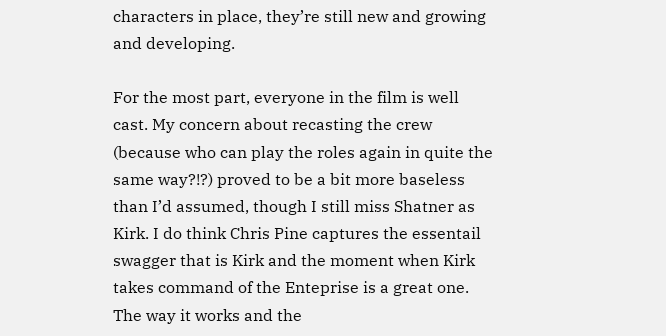characters in place, they’re still new and growing and developing.

For the most part, everyone in the film is well cast. My concern about recasting the crew (because who can play the roles again in quite the same way?!?) proved to be a bit more baseless than I’d assumed, though I still miss Shatner as Kirk. I do think Chris Pine captures the essentail swagger that is Kirk and the moment when Kirk takes command of the Enteprise is a great one. The way it works and the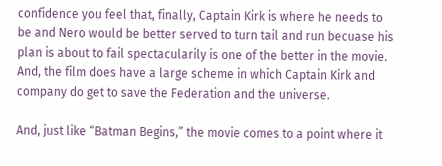confidence you feel that, finally, Captain Kirk is where he needs to be and Nero would be better served to turn tail and run becuase his plan is about to fail spectacularily is one of the better in the movie. And, the film does have a large scheme in which Captain Kirk and company do get to save the Federation and the universe.

And, just like “Batman Begins,” the movie comes to a point where it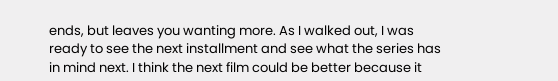ends, but leaves you wanting more. As I walked out, I was ready to see the next installment and see what the series has in mind next. I think the next film could be better because it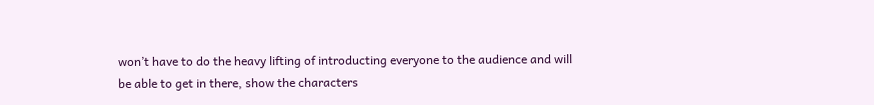won’t have to do the heavy lifting of introducting everyone to the audience and will be able to get in there, show the characters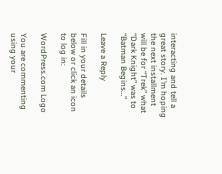interacting and tell a great story. I’m hoping the next installment will be for “Trek” what “Dark Knight” was to “Batman Begins…”

Leave a Reply

Fill in your details below or click an icon to log in:

WordPress.com Logo

You are commenting using your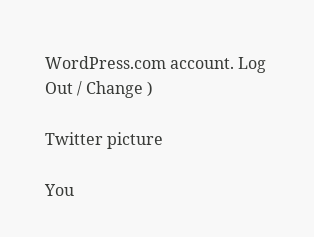WordPress.com account. Log Out / Change )

Twitter picture

You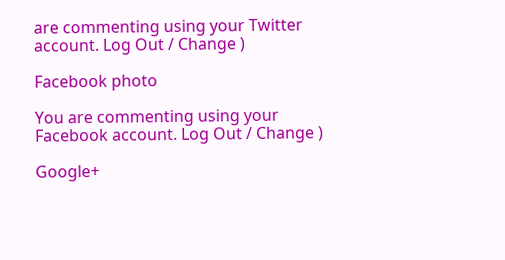are commenting using your Twitter account. Log Out / Change )

Facebook photo

You are commenting using your Facebook account. Log Out / Change )

Google+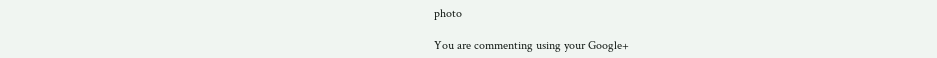photo

You are commenting using your Google+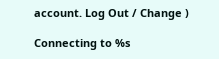account. Log Out / Change )

Connecting to %s